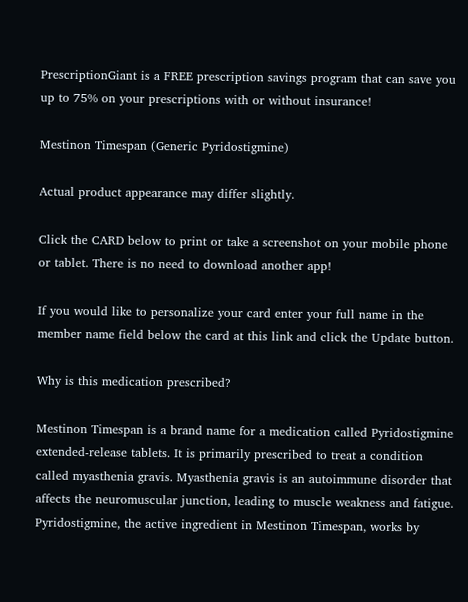PrescriptionGiant is a FREE prescription savings program that can save you up to 75% on your prescriptions with or without insurance!

Mestinon Timespan (Generic Pyridostigmine)

Actual product appearance may differ slightly.

Click the CARD below to print or take a screenshot on your mobile phone or tablet. There is no need to download another app!

If you would like to personalize your card enter your full name in the member name field below the card at this link and click the Update button.

Why is this medication prescribed?

Mestinon Timespan is a brand name for a medication called Pyridostigmine extended-release tablets. It is primarily prescribed to treat a condition called myasthenia gravis. Myasthenia gravis is an autoimmune disorder that affects the neuromuscular junction, leading to muscle weakness and fatigue. Pyridostigmine, the active ingredient in Mestinon Timespan, works by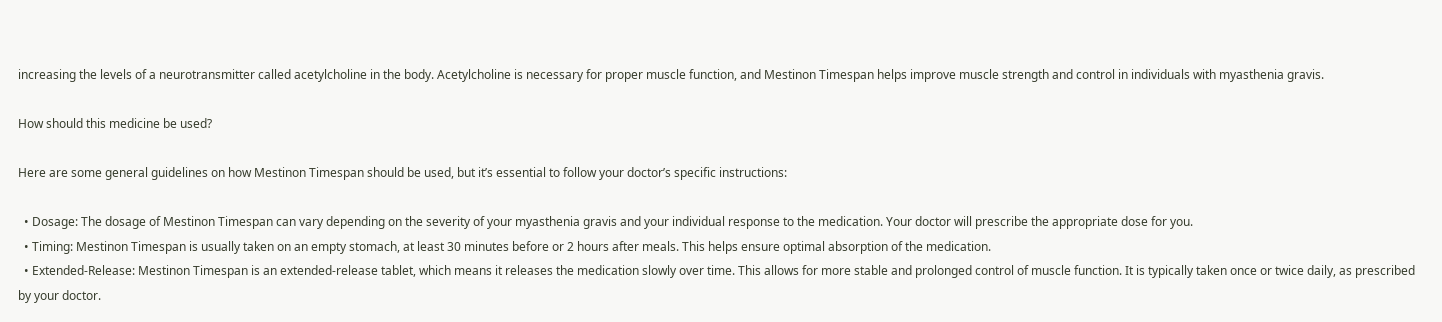increasing the levels of a neurotransmitter called acetylcholine in the body. Acetylcholine is necessary for proper muscle function, and Mestinon Timespan helps improve muscle strength and control in individuals with myasthenia gravis.

How should this medicine be used?

Here are some general guidelines on how Mestinon Timespan should be used, but it’s essential to follow your doctor’s specific instructions:

  • Dosage: The dosage of Mestinon Timespan can vary depending on the severity of your myasthenia gravis and your individual response to the medication. Your doctor will prescribe the appropriate dose for you.
  • Timing: Mestinon Timespan is usually taken on an empty stomach, at least 30 minutes before or 2 hours after meals. This helps ensure optimal absorption of the medication.
  • Extended-Release: Mestinon Timespan is an extended-release tablet, which means it releases the medication slowly over time. This allows for more stable and prolonged control of muscle function. It is typically taken once or twice daily, as prescribed by your doctor.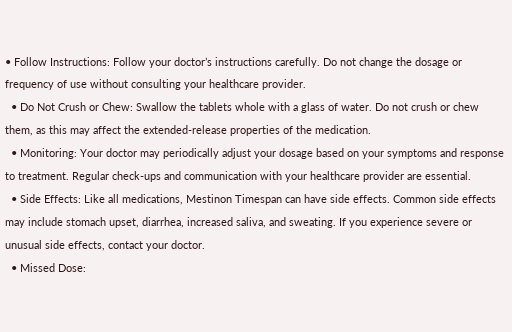• Follow Instructions: Follow your doctor’s instructions carefully. Do not change the dosage or frequency of use without consulting your healthcare provider.
  • Do Not Crush or Chew: Swallow the tablets whole with a glass of water. Do not crush or chew them, as this may affect the extended-release properties of the medication.
  • Monitoring: Your doctor may periodically adjust your dosage based on your symptoms and response to treatment. Regular check-ups and communication with your healthcare provider are essential.
  • Side Effects: Like all medications, Mestinon Timespan can have side effects. Common side effects may include stomach upset, diarrhea, increased saliva, and sweating. If you experience severe or unusual side effects, contact your doctor.
  • Missed Dose: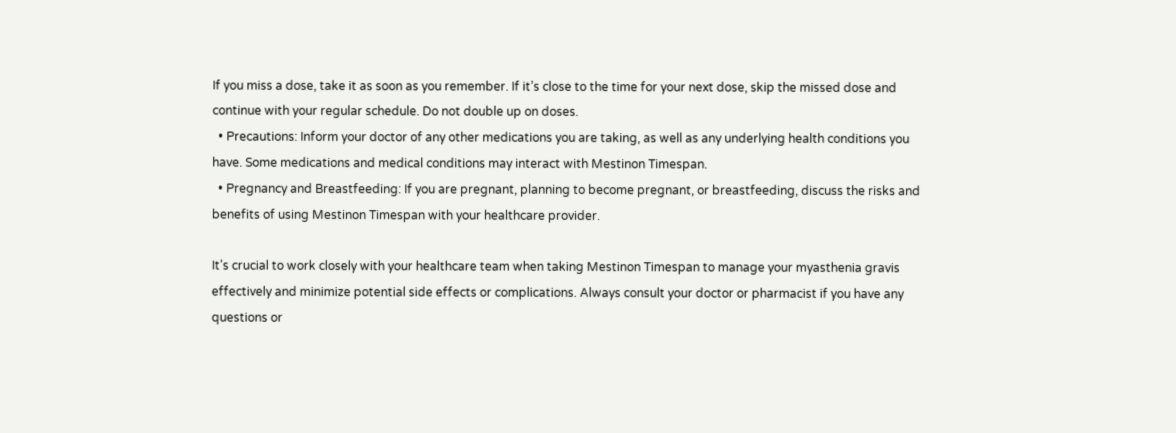If you miss a dose, take it as soon as you remember. If it’s close to the time for your next dose, skip the missed dose and continue with your regular schedule. Do not double up on doses.
  • Precautions: Inform your doctor of any other medications you are taking, as well as any underlying health conditions you have. Some medications and medical conditions may interact with Mestinon Timespan.
  • Pregnancy and Breastfeeding: If you are pregnant, planning to become pregnant, or breastfeeding, discuss the risks and benefits of using Mestinon Timespan with your healthcare provider.

It’s crucial to work closely with your healthcare team when taking Mestinon Timespan to manage your myasthenia gravis effectively and minimize potential side effects or complications. Always consult your doctor or pharmacist if you have any questions or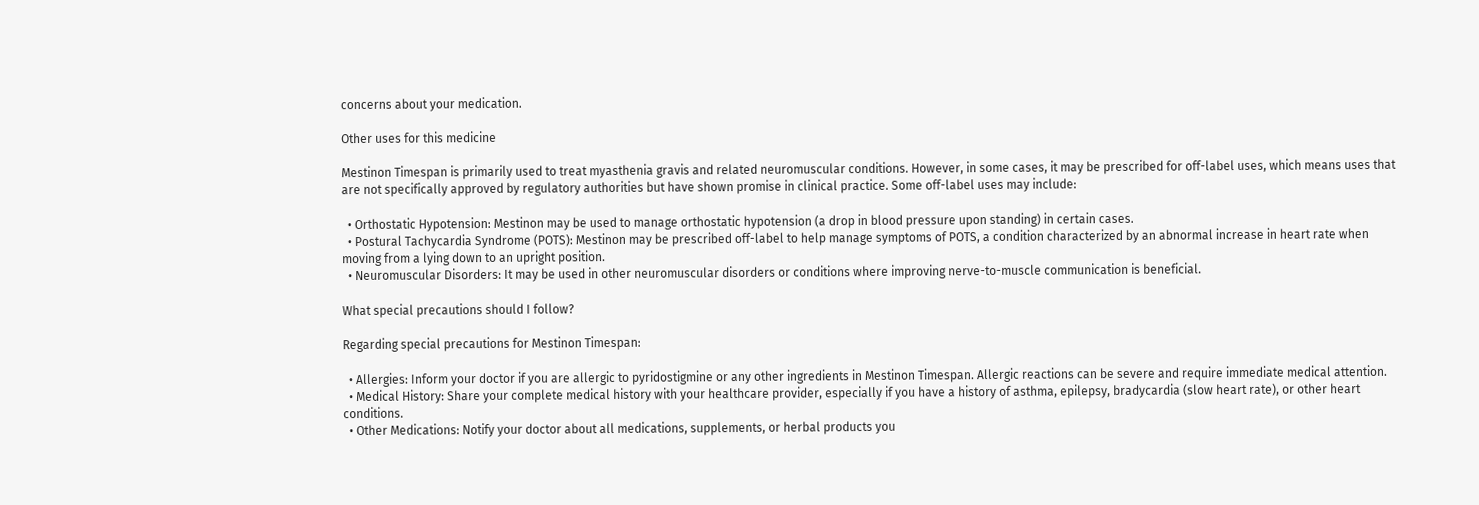concerns about your medication.

Other uses for this medicine

Mestinon Timespan is primarily used to treat myasthenia gravis and related neuromuscular conditions. However, in some cases, it may be prescribed for off-label uses, which means uses that are not specifically approved by regulatory authorities but have shown promise in clinical practice. Some off-label uses may include:

  • Orthostatic Hypotension: Mestinon may be used to manage orthostatic hypotension (a drop in blood pressure upon standing) in certain cases.
  • Postural Tachycardia Syndrome (POTS): Mestinon may be prescribed off-label to help manage symptoms of POTS, a condition characterized by an abnormal increase in heart rate when moving from a lying down to an upright position.
  • Neuromuscular Disorders: It may be used in other neuromuscular disorders or conditions where improving nerve-to-muscle communication is beneficial.

What special precautions should I follow?

Regarding special precautions for Mestinon Timespan:

  • Allergies: Inform your doctor if you are allergic to pyridostigmine or any other ingredients in Mestinon Timespan. Allergic reactions can be severe and require immediate medical attention.
  • Medical History: Share your complete medical history with your healthcare provider, especially if you have a history of asthma, epilepsy, bradycardia (slow heart rate), or other heart conditions.
  • Other Medications: Notify your doctor about all medications, supplements, or herbal products you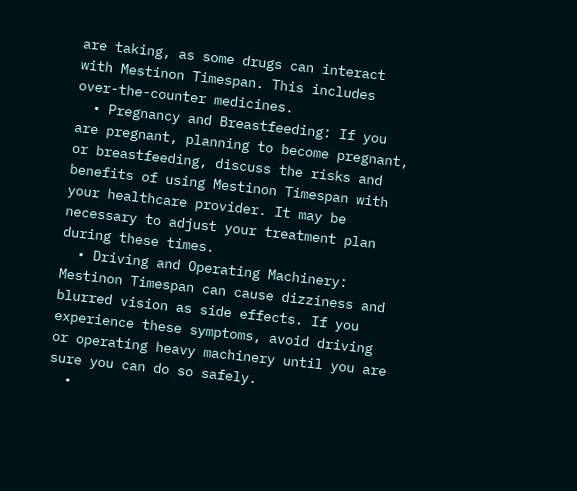are taking, as some drugs can interact with Mestinon Timespan. This includes over-the-counter medicines.
  • Pregnancy and Breastfeeding: If you are pregnant, planning to become pregnant, or breastfeeding, discuss the risks and benefits of using Mestinon Timespan with your healthcare provider. It may be necessary to adjust your treatment plan during these times.
  • Driving and Operating Machinery: Mestinon Timespan can cause dizziness and blurred vision as side effects. If you experience these symptoms, avoid driving or operating heavy machinery until you are sure you can do so safely.
  •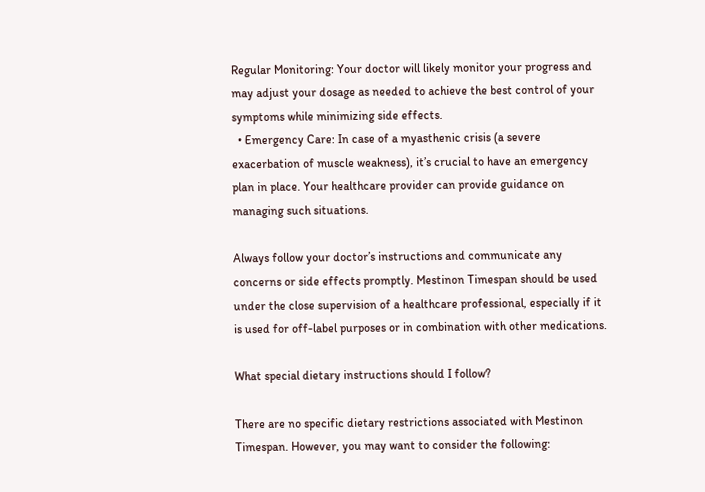Regular Monitoring: Your doctor will likely monitor your progress and may adjust your dosage as needed to achieve the best control of your symptoms while minimizing side effects.
  • Emergency Care: In case of a myasthenic crisis (a severe exacerbation of muscle weakness), it’s crucial to have an emergency plan in place. Your healthcare provider can provide guidance on managing such situations.

Always follow your doctor’s instructions and communicate any concerns or side effects promptly. Mestinon Timespan should be used under the close supervision of a healthcare professional, especially if it is used for off-label purposes or in combination with other medications.

What special dietary instructions should I follow?

There are no specific dietary restrictions associated with Mestinon Timespan. However, you may want to consider the following: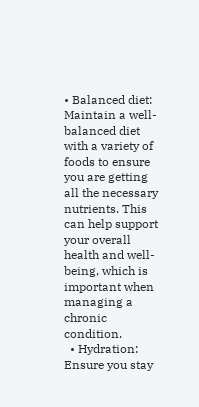• Balanced diet: Maintain a well-balanced diet with a variety of foods to ensure you are getting all the necessary nutrients. This can help support your overall health and well-being, which is important when managing a chronic condition.
  • Hydration: Ensure you stay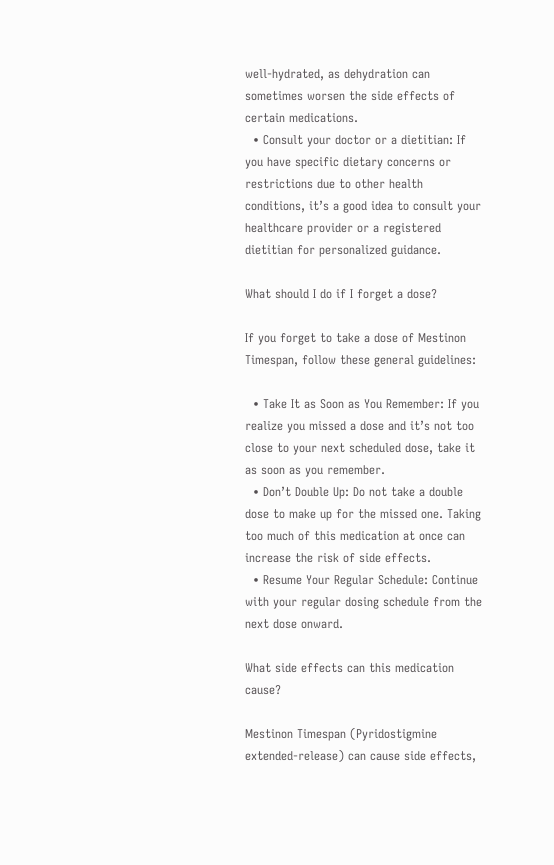well-hydrated, as dehydration can sometimes worsen the side effects of certain medications.
  • Consult your doctor or a dietitian: If you have specific dietary concerns or restrictions due to other health conditions, it’s a good idea to consult your healthcare provider or a registered dietitian for personalized guidance.

What should I do if I forget a dose?

If you forget to take a dose of Mestinon Timespan, follow these general guidelines:

  • Take It as Soon as You Remember: If you realize you missed a dose and it’s not too close to your next scheduled dose, take it as soon as you remember.
  • Don’t Double Up: Do not take a double dose to make up for the missed one. Taking too much of this medication at once can increase the risk of side effects.
  • Resume Your Regular Schedule: Continue with your regular dosing schedule from the next dose onward.

What side effects can this medication cause?

Mestinon Timespan (Pyridostigmine extended-release) can cause side effects,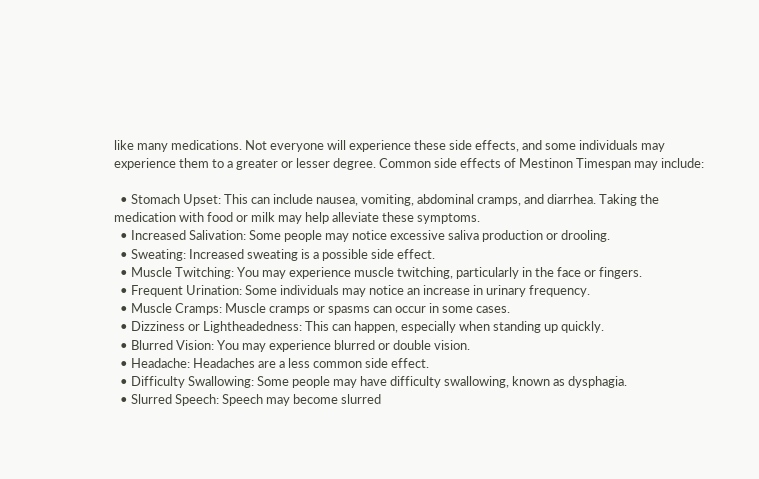like many medications. Not everyone will experience these side effects, and some individuals may experience them to a greater or lesser degree. Common side effects of Mestinon Timespan may include:

  • Stomach Upset: This can include nausea, vomiting, abdominal cramps, and diarrhea. Taking the medication with food or milk may help alleviate these symptoms.
  • Increased Salivation: Some people may notice excessive saliva production or drooling.
  • Sweating: Increased sweating is a possible side effect.
  • Muscle Twitching: You may experience muscle twitching, particularly in the face or fingers.
  • Frequent Urination: Some individuals may notice an increase in urinary frequency.
  • Muscle Cramps: Muscle cramps or spasms can occur in some cases.
  • Dizziness or Lightheadedness: This can happen, especially when standing up quickly.
  • Blurred Vision: You may experience blurred or double vision.
  • Headache: Headaches are a less common side effect.
  • Difficulty Swallowing: Some people may have difficulty swallowing, known as dysphagia.
  • Slurred Speech: Speech may become slurred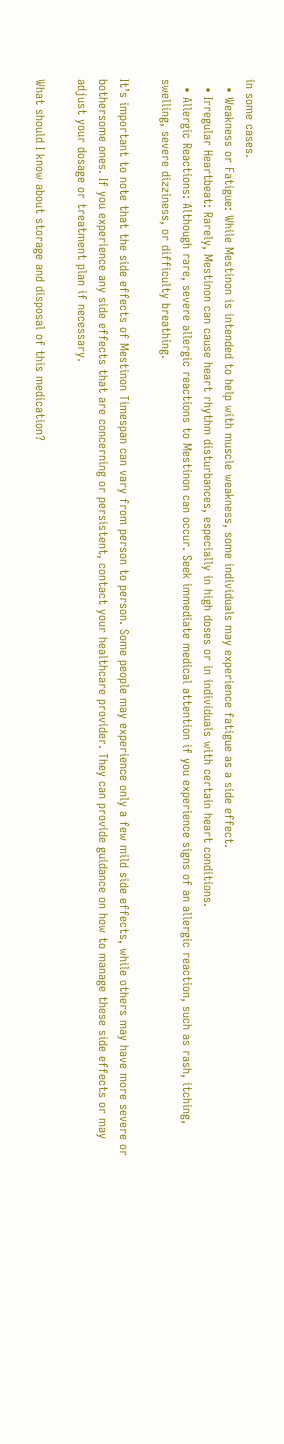in some cases.
  • Weakness or Fatigue: While Mestinon is intended to help with muscle weakness, some individuals may experience fatigue as a side effect.
  • Irregular Heartbeat: Rarely, Mestinon can cause heart rhythm disturbances, especially in high doses or in individuals with certain heart conditions.
  • Allergic Reactions: Although rare, severe allergic reactions to Mestinon can occur. Seek immediate medical attention if you experience signs of an allergic reaction, such as rash, itching, swelling, severe dizziness, or difficulty breathing.

It’s important to note that the side effects of Mestinon Timespan can vary from person to person. Some people may experience only a few mild side effects, while others may have more severe or bothersome ones. If you experience any side effects that are concerning or persistent, contact your healthcare provider. They can provide guidance on how to manage these side effects or may adjust your dosage or treatment plan if necessary.

What should I know about storage and disposal of this medication?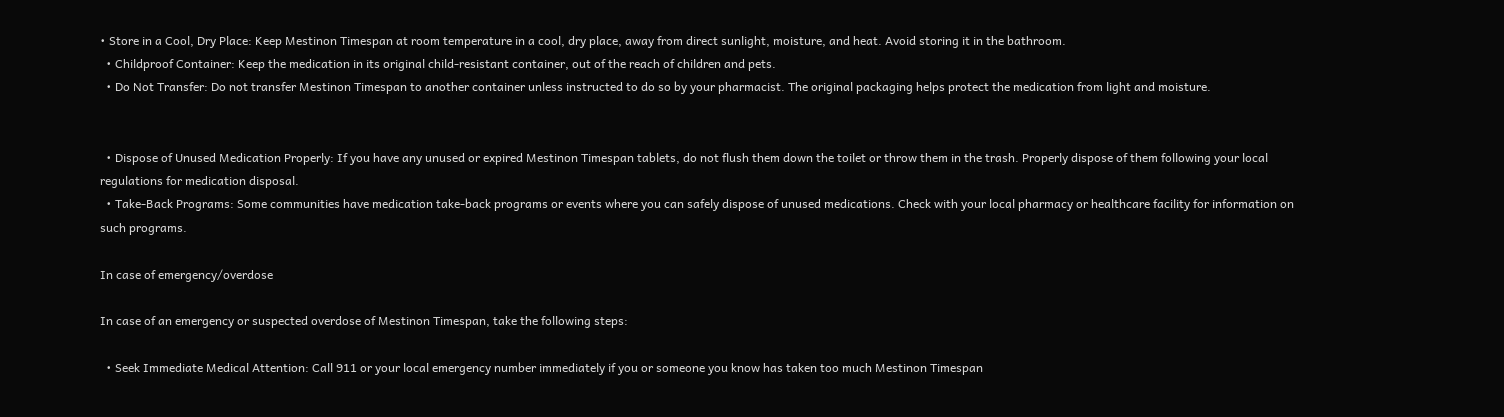• Store in a Cool, Dry Place: Keep Mestinon Timespan at room temperature in a cool, dry place, away from direct sunlight, moisture, and heat. Avoid storing it in the bathroom.
  • Childproof Container: Keep the medication in its original child-resistant container, out of the reach of children and pets.
  • Do Not Transfer: Do not transfer Mestinon Timespan to another container unless instructed to do so by your pharmacist. The original packaging helps protect the medication from light and moisture.


  • Dispose of Unused Medication Properly: If you have any unused or expired Mestinon Timespan tablets, do not flush them down the toilet or throw them in the trash. Properly dispose of them following your local regulations for medication disposal.
  • Take-Back Programs: Some communities have medication take-back programs or events where you can safely dispose of unused medications. Check with your local pharmacy or healthcare facility for information on such programs.

In case of emergency/overdose

In case of an emergency or suspected overdose of Mestinon Timespan, take the following steps:

  • Seek Immediate Medical Attention: Call 911 or your local emergency number immediately if you or someone you know has taken too much Mestinon Timespan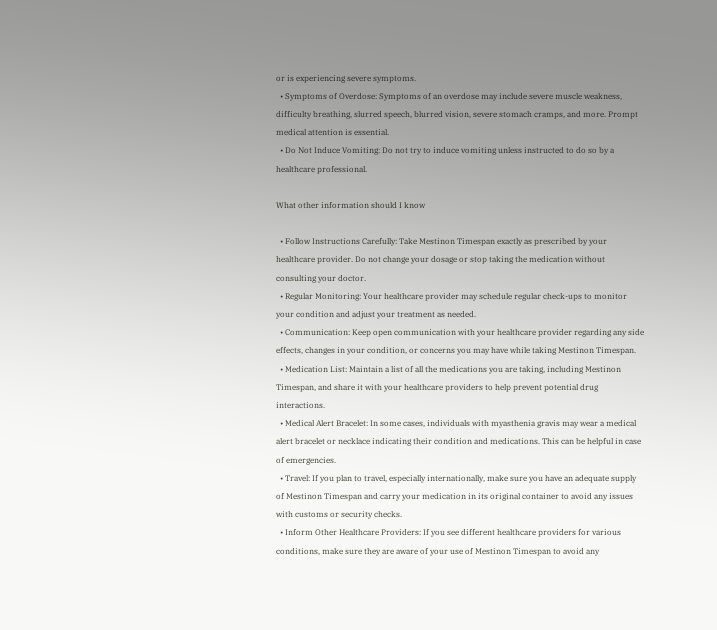or is experiencing severe symptoms.
  • Symptoms of Overdose: Symptoms of an overdose may include severe muscle weakness, difficulty breathing, slurred speech, blurred vision, severe stomach cramps, and more. Prompt medical attention is essential.
  • Do Not Induce Vomiting: Do not try to induce vomiting unless instructed to do so by a healthcare professional.

What other information should I know

  • Follow Instructions Carefully: Take Mestinon Timespan exactly as prescribed by your healthcare provider. Do not change your dosage or stop taking the medication without consulting your doctor.
  • Regular Monitoring: Your healthcare provider may schedule regular check-ups to monitor your condition and adjust your treatment as needed.
  • Communication: Keep open communication with your healthcare provider regarding any side effects, changes in your condition, or concerns you may have while taking Mestinon Timespan.
  • Medication List: Maintain a list of all the medications you are taking, including Mestinon Timespan, and share it with your healthcare providers to help prevent potential drug interactions.
  • Medical Alert Bracelet: In some cases, individuals with myasthenia gravis may wear a medical alert bracelet or necklace indicating their condition and medications. This can be helpful in case of emergencies.
  • Travel: If you plan to travel, especially internationally, make sure you have an adequate supply of Mestinon Timespan and carry your medication in its original container to avoid any issues with customs or security checks.
  • Inform Other Healthcare Providers: If you see different healthcare providers for various conditions, make sure they are aware of your use of Mestinon Timespan to avoid any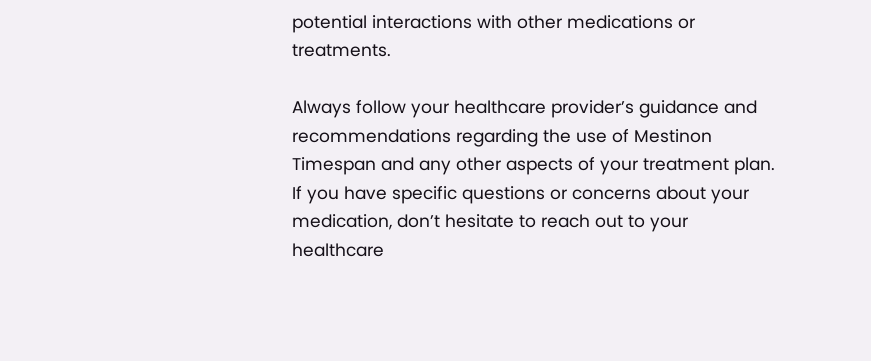potential interactions with other medications or treatments.

Always follow your healthcare provider’s guidance and recommendations regarding the use of Mestinon Timespan and any other aspects of your treatment plan. If you have specific questions or concerns about your medication, don’t hesitate to reach out to your healthcare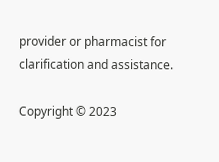provider or pharmacist for clarification and assistance.

Copyright © 2023